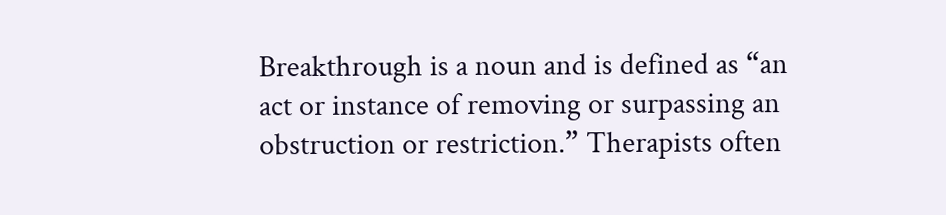Breakthrough is a noun and is defined as “an act or instance of removing or surpassing an obstruction or restriction.” Therapists often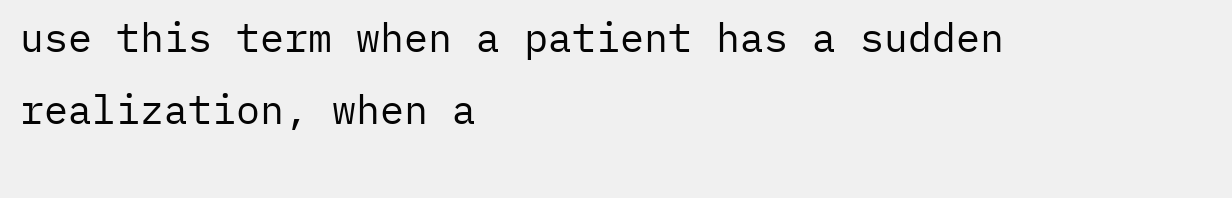use this term when a patient has a sudden realization, when a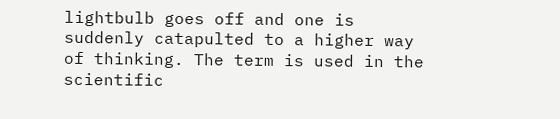lightbulb goes off and one is suddenly catapulted to a higher way of thinking. The term is used in the scientific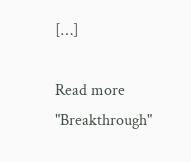[…]

Read more "Breakthrough"